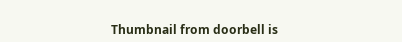Thumbnail from doorbell is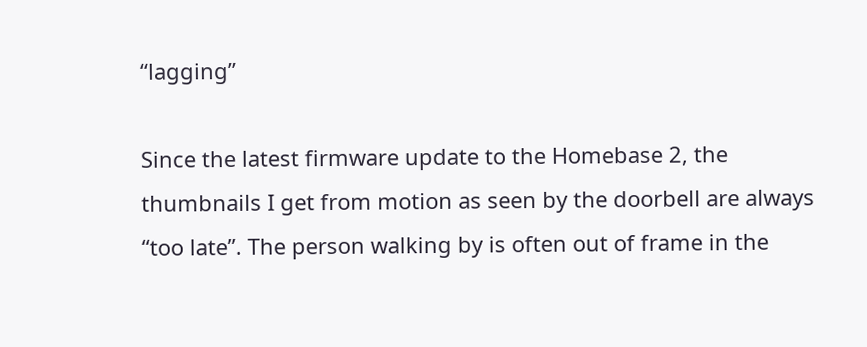“lagging”

Since the latest firmware update to the Homebase 2, the thumbnails I get from motion as seen by the doorbell are always “too late”. The person walking by is often out of frame in the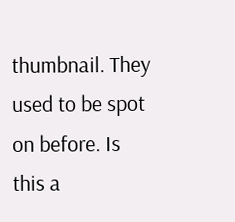thumbnail. They used to be spot on before. Is this a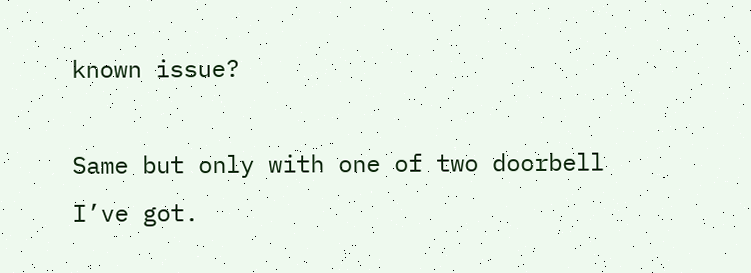known issue?

Same but only with one of two doorbell I’ve got.